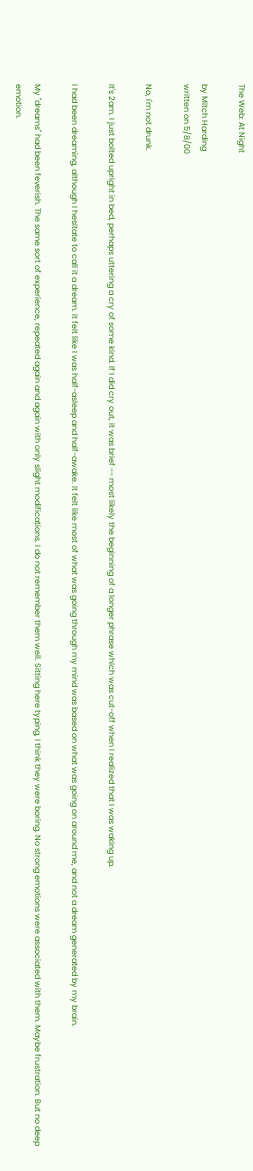The Web: At Night

by Mitch Harding
written on 5/8/00

No, I'm not drunk.

It's 2am. I just bolted upright in bed, perhaps uttering a cry of some kind. If I did cry out, it was brief -- most likely the beginning of a longer phrase which was cut-off when I realized that I was waking up.

I had been dreaming, although I hesitate to call it a dream. It felt like I was half-asleep and half-awake. It felt like most of what was going through my mind was based on what was going on around me, and not a dream generated by my brain.

My "dreams" had been feverish. The same sort of experience, repeated again and again with only slight modifications. I do not remember them well. Sitting here typing, I think they were boring. No strong emotions were associated with them. Maybe frustration. But no deep emotion.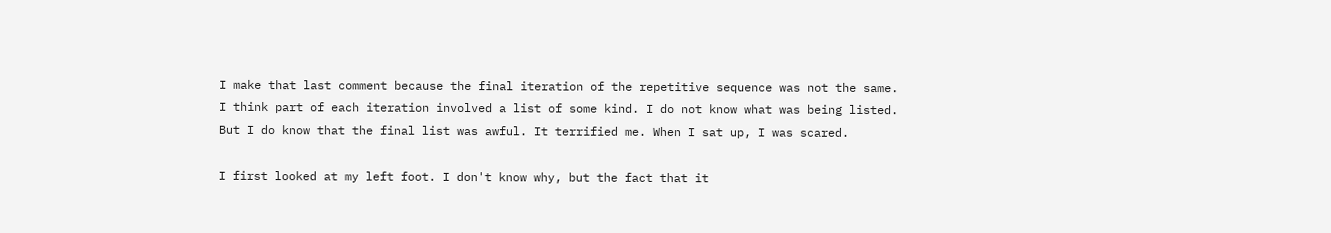I make that last comment because the final iteration of the repetitive sequence was not the same. I think part of each iteration involved a list of some kind. I do not know what was being listed. But I do know that the final list was awful. It terrified me. When I sat up, I was scared.

I first looked at my left foot. I don't know why, but the fact that it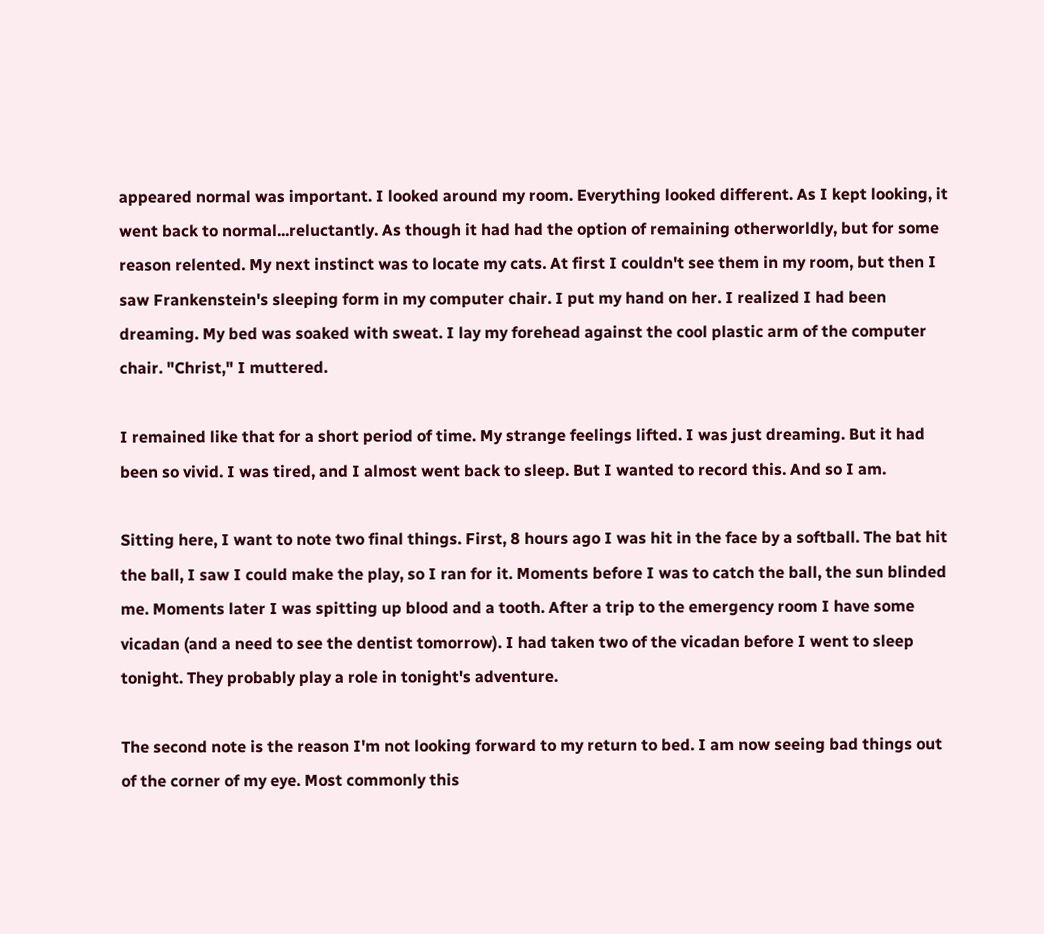appeared normal was important. I looked around my room. Everything looked different. As I kept looking, it went back to normal...reluctantly. As though it had had the option of remaining otherworldly, but for some reason relented. My next instinct was to locate my cats. At first I couldn't see them in my room, but then I saw Frankenstein's sleeping form in my computer chair. I put my hand on her. I realized I had been dreaming. My bed was soaked with sweat. I lay my forehead against the cool plastic arm of the computer chair. "Christ," I muttered.

I remained like that for a short period of time. My strange feelings lifted. I was just dreaming. But it had been so vivid. I was tired, and I almost went back to sleep. But I wanted to record this. And so I am.

Sitting here, I want to note two final things. First, 8 hours ago I was hit in the face by a softball. The bat hit the ball, I saw I could make the play, so I ran for it. Moments before I was to catch the ball, the sun blinded me. Moments later I was spitting up blood and a tooth. After a trip to the emergency room I have some vicadan (and a need to see the dentist tomorrow). I had taken two of the vicadan before I went to sleep tonight. They probably play a role in tonight's adventure.

The second note is the reason I'm not looking forward to my return to bed. I am now seeing bad things out of the corner of my eye. Most commonly this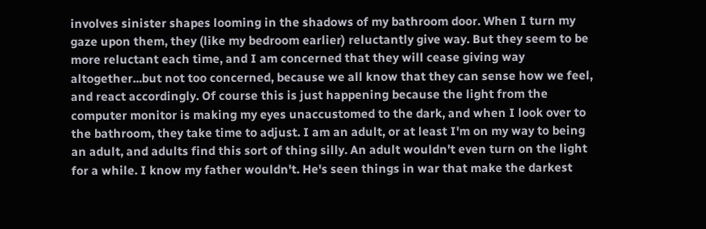involves sinister shapes looming in the shadows of my bathroom door. When I turn my gaze upon them, they (like my bedroom earlier) reluctantly give way. But they seem to be more reluctant each time, and I am concerned that they will cease giving way altogether...but not too concerned, because we all know that they can sense how we feel, and react accordingly. Of course this is just happening because the light from the computer monitor is making my eyes unaccustomed to the dark, and when I look over to the bathroom, they take time to adjust. I am an adult, or at least I'm on my way to being an adult, and adults find this sort of thing silly. An adult wouldn't even turn on the light for a while. I know my father wouldn't. He's seen things in war that make the darkest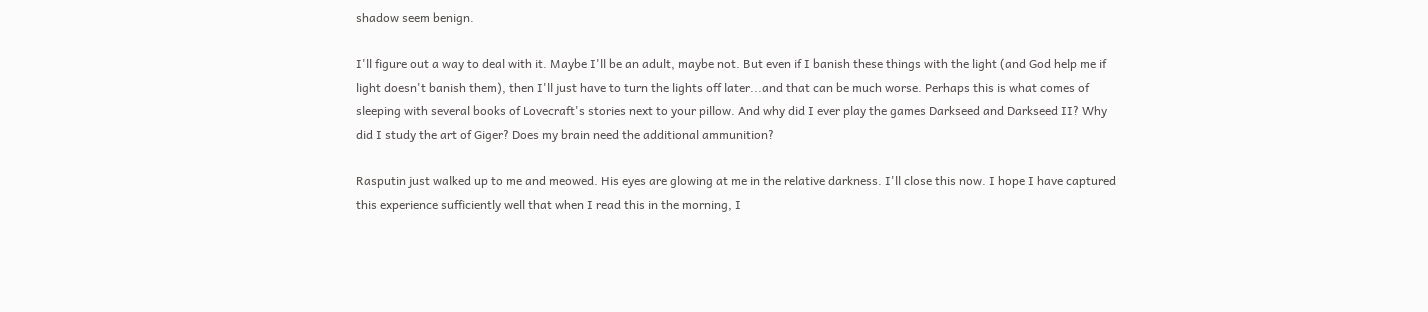shadow seem benign.

I'll figure out a way to deal with it. Maybe I'll be an adult, maybe not. But even if I banish these things with the light (and God help me if light doesn't banish them), then I'll just have to turn the lights off later...and that can be much worse. Perhaps this is what comes of sleeping with several books of Lovecraft's stories next to your pillow. And why did I ever play the games Darkseed and Darkseed II? Why did I study the art of Giger? Does my brain need the additional ammunition?

Rasputin just walked up to me and meowed. His eyes are glowing at me in the relative darkness. I'll close this now. I hope I have captured this experience sufficiently well that when I read this in the morning, I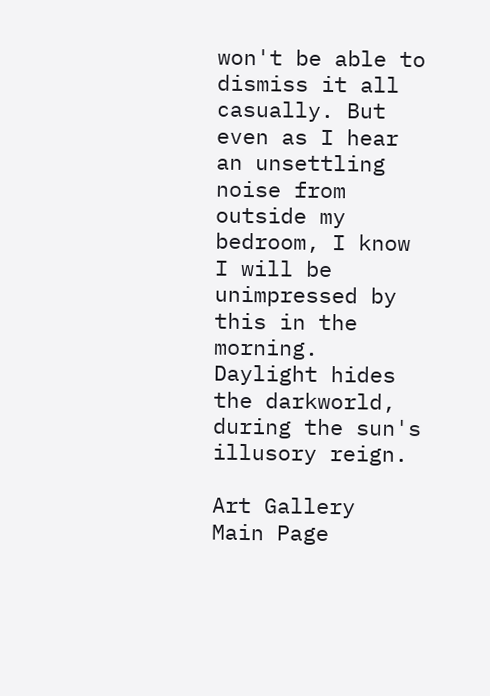won't be able to dismiss it all casually. But even as I hear an unsettling noise from outside my bedroom, I know I will be unimpressed by this in the morning. Daylight hides the darkworld, during the sun's illusory reign.

Art Gallery
Main Page